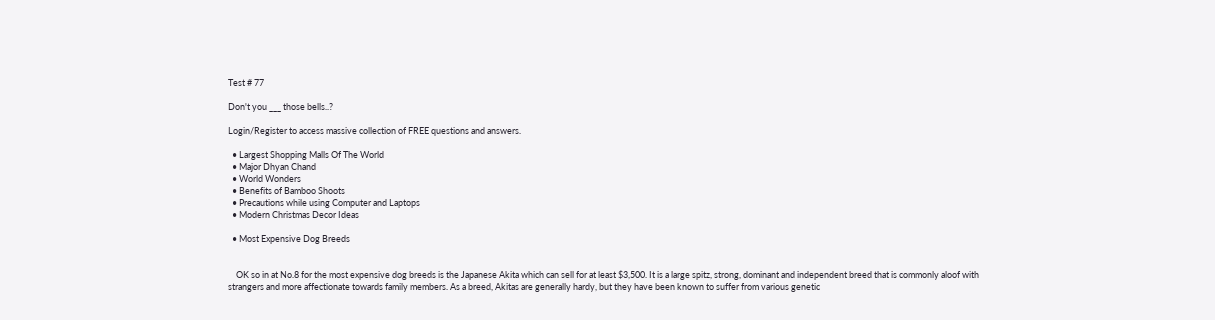Test # 77

Don't you ___ those bells..?

Login/Register to access massive collection of FREE questions and answers.

  • Largest Shopping Malls Of The World
  • Major Dhyan Chand
  • World Wonders
  • Benefits of Bamboo Shoots
  • Precautions while using Computer and Laptops
  • Modern Christmas Decor Ideas

  • Most Expensive Dog Breeds


    OK so in at No.8 for the most expensive dog breeds is the Japanese Akita which can sell for at least $3,500. It is a large spitz, strong, dominant and independent breed that is commonly aloof with strangers and more affectionate towards family members. As a breed, Akitas are generally hardy, but they have been known to suffer from various genetic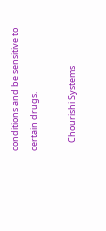conditions and be sensitive to certain drugs.

    Chourishi Systems